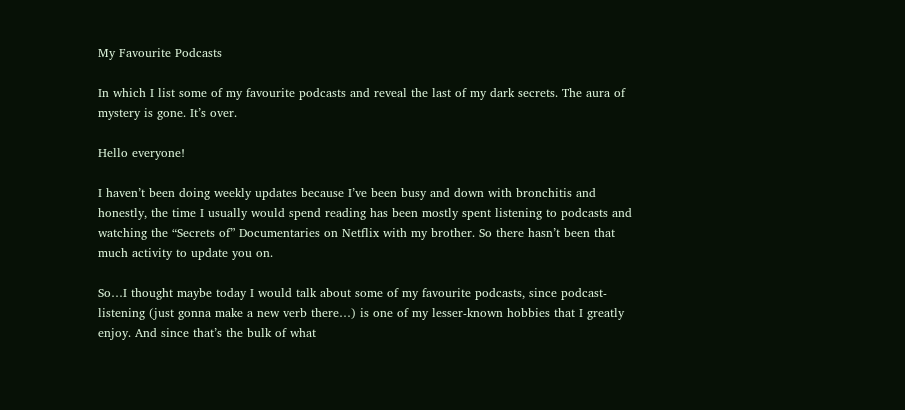My Favourite Podcasts

In which I list some of my favourite podcasts and reveal the last of my dark secrets. The aura of mystery is gone. It’s over.

Hello everyone!

I haven’t been doing weekly updates because I’ve been busy and down with bronchitis and honestly, the time I usually would spend reading has been mostly spent listening to podcasts and watching the “Secrets of” Documentaries on Netflix with my brother. So there hasn’t been that much activity to update you on.

So…I thought maybe today I would talk about some of my favourite podcasts, since podcast-listening (just gonna make a new verb there…) is one of my lesser-known hobbies that I greatly enjoy. And since that’s the bulk of what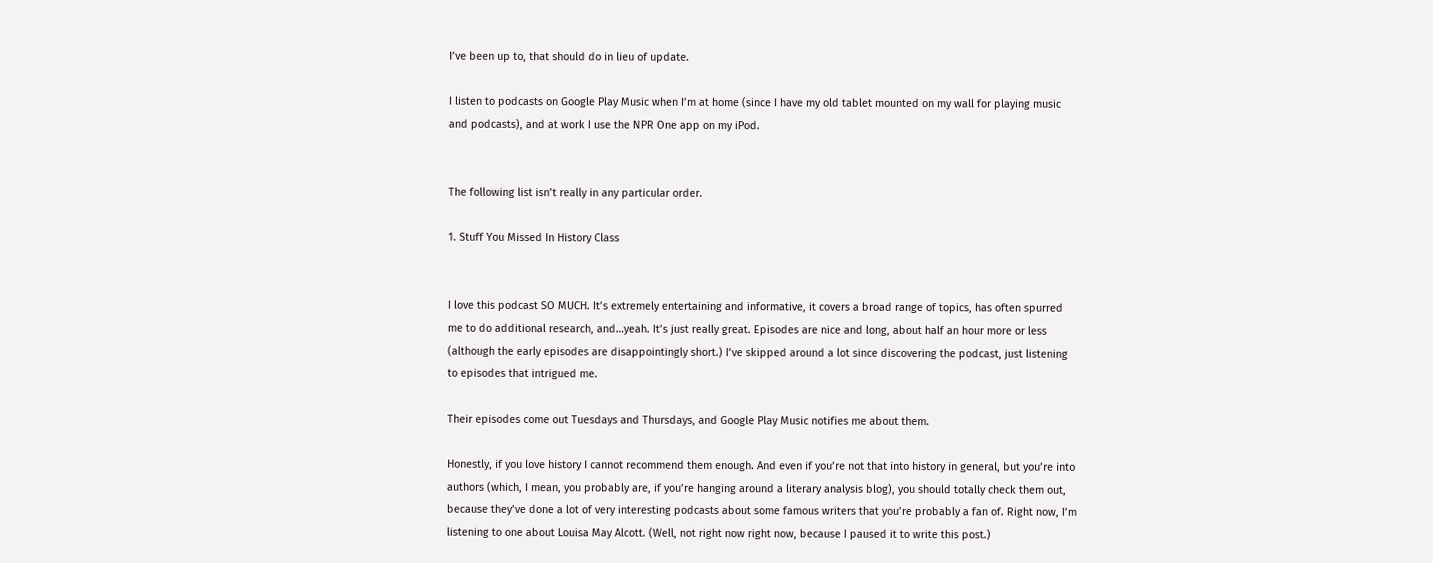I’ve been up to, that should do in lieu of update.

I listen to podcasts on Google Play Music when I’m at home (since I have my old tablet mounted on my wall for playing music and podcasts), and at work I use the NPR One app on my iPod.


The following list isn’t really in any particular order.

1. Stuff You Missed In History Class


I love this podcast SO MUCH. It’s extremely entertaining and informative, it covers a broad range of topics, has often spurred me to do additional research, and…yeah. It’s just really great. Episodes are nice and long, about half an hour more or less (although the early episodes are disappointingly short.) I’ve skipped around a lot since discovering the podcast, just listening to episodes that intrigued me.

Their episodes come out Tuesdays and Thursdays, and Google Play Music notifies me about them.

Honestly, if you love history I cannot recommend them enough. And even if you’re not that into history in general, but you’re into authors (which, I mean, you probably are, if you’re hanging around a literary analysis blog), you should totally check them out, because they’ve done a lot of very interesting podcasts about some famous writers that you’re probably a fan of. Right now, I’m listening to one about Louisa May Alcott. (Well, not right now right now, because I paused it to write this post.)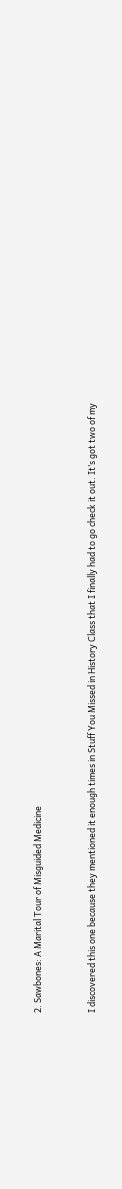2. Sawbones: A Marital Tour of Misguided Medicine


I discovered this one because they mentioned it enough times in Stuff You Missed in History Class that I finally had to go check it out. It’s got two of my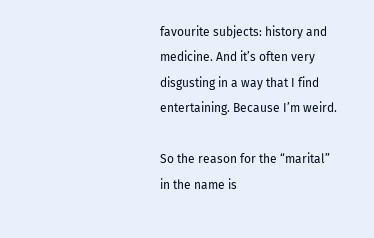favourite subjects: history and medicine. And it’s often very disgusting in a way that I find entertaining. Because I’m weird.

So the reason for the “marital” in the name is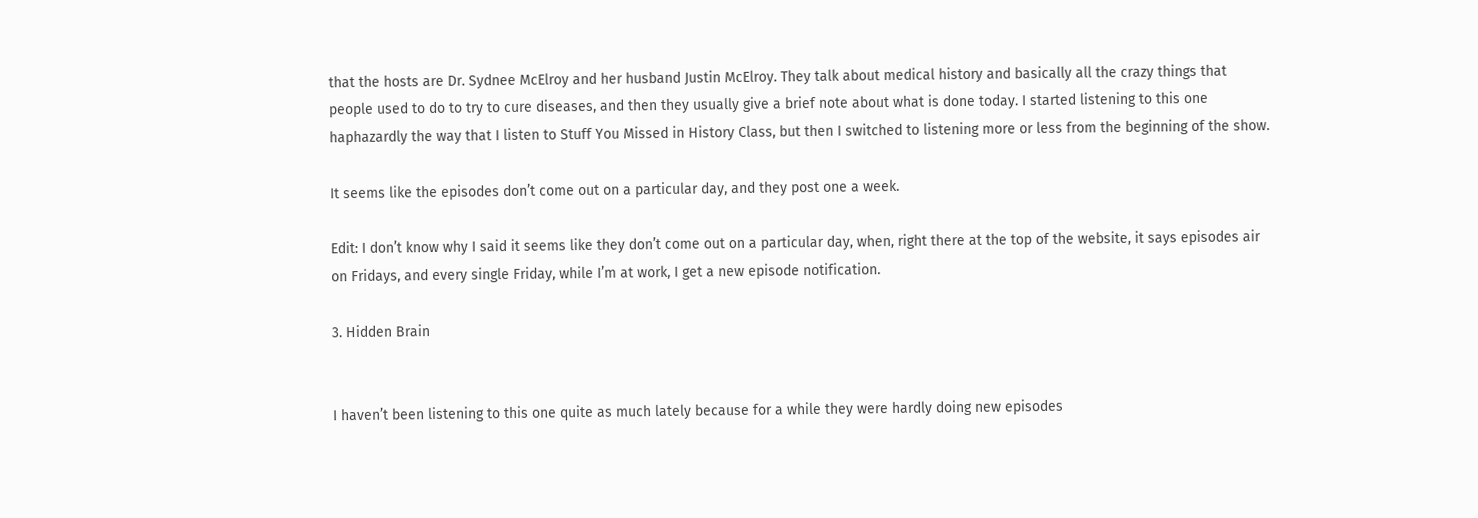that the hosts are Dr. Sydnee McElroy and her husband Justin McElroy. They talk about medical history and basically all the crazy things that people used to do to try to cure diseases, and then they usually give a brief note about what is done today. I started listening to this one haphazardly the way that I listen to Stuff You Missed in History Class, but then I switched to listening more or less from the beginning of the show.

It seems like the episodes don’t come out on a particular day, and they post one a week.

Edit: I don’t know why I said it seems like they don’t come out on a particular day, when, right there at the top of the website, it says episodes air on Fridays, and every single Friday, while I’m at work, I get a new episode notification.

3. Hidden Brain


I haven’t been listening to this one quite as much lately because for a while they were hardly doing new episodes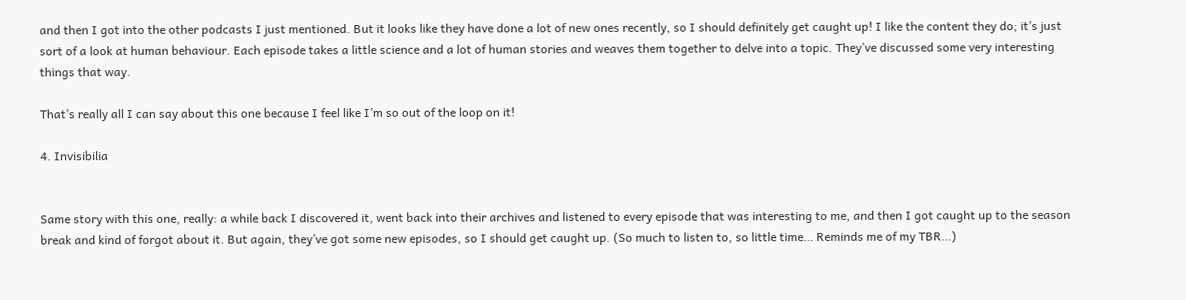and then I got into the other podcasts I just mentioned. But it looks like they have done a lot of new ones recently, so I should definitely get caught up! I like the content they do; it’s just sort of a look at human behaviour. Each episode takes a little science and a lot of human stories and weaves them together to delve into a topic. They’ve discussed some very interesting things that way.

That’s really all I can say about this one because I feel like I’m so out of the loop on it!

4. Invisibilia


Same story with this one, really: a while back I discovered it, went back into their archives and listened to every episode that was interesting to me, and then I got caught up to the season break and kind of forgot about it. But again, they’ve got some new episodes, so I should get caught up. (So much to listen to, so little time… Reminds me of my TBR…)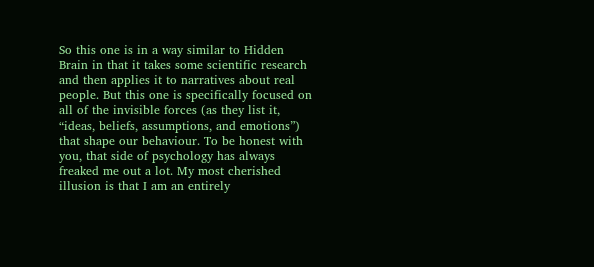So this one is in a way similar to Hidden Brain in that it takes some scientific research and then applies it to narratives about real people. But this one is specifically focused on all of the invisible forces (as they list it, “ideas, beliefs, assumptions, and emotions”) that shape our behaviour. To be honest with you, that side of psychology has always freaked me out a lot. My most cherished illusion is that I am an entirely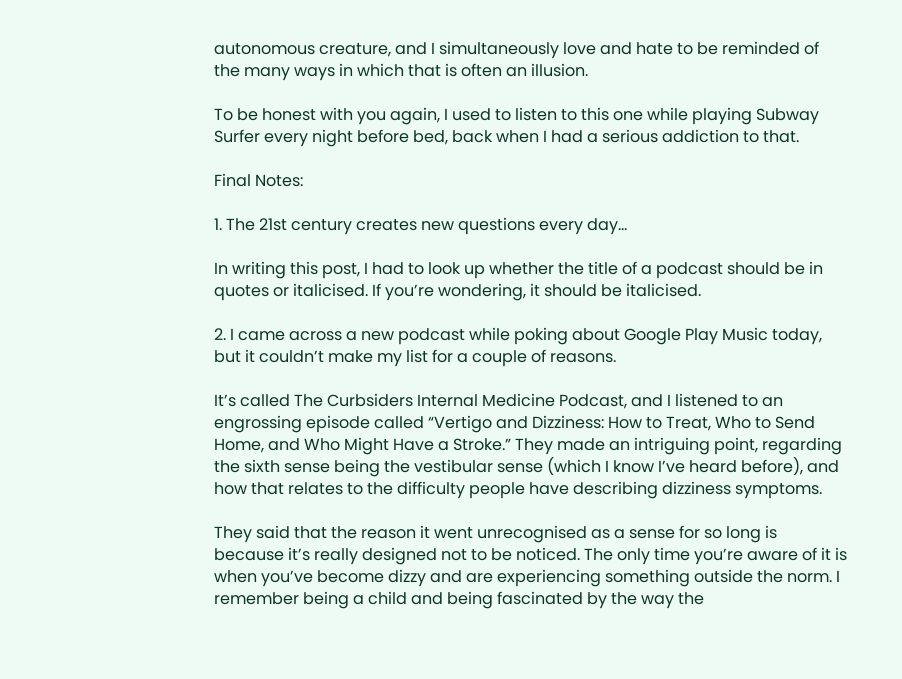autonomous creature, and I simultaneously love and hate to be reminded of the many ways in which that is often an illusion.

To be honest with you again, I used to listen to this one while playing Subway Surfer every night before bed, back when I had a serious addiction to that.

Final Notes:

1. The 21st century creates new questions every day…

In writing this post, I had to look up whether the title of a podcast should be in quotes or italicised. If you’re wondering, it should be italicised.

2. I came across a new podcast while poking about Google Play Music today, but it couldn’t make my list for a couple of reasons.

It’s called The Curbsiders Internal Medicine Podcast, and I listened to an engrossing episode called “Vertigo and Dizziness: How to Treat, Who to Send Home, and Who Might Have a Stroke.” They made an intriguing point, regarding the sixth sense being the vestibular sense (which I know I’ve heard before), and how that relates to the difficulty people have describing dizziness symptoms.

They said that the reason it went unrecognised as a sense for so long is because it’s really designed not to be noticed. The only time you’re aware of it is when you’ve become dizzy and are experiencing something outside the norm. I remember being a child and being fascinated by the way the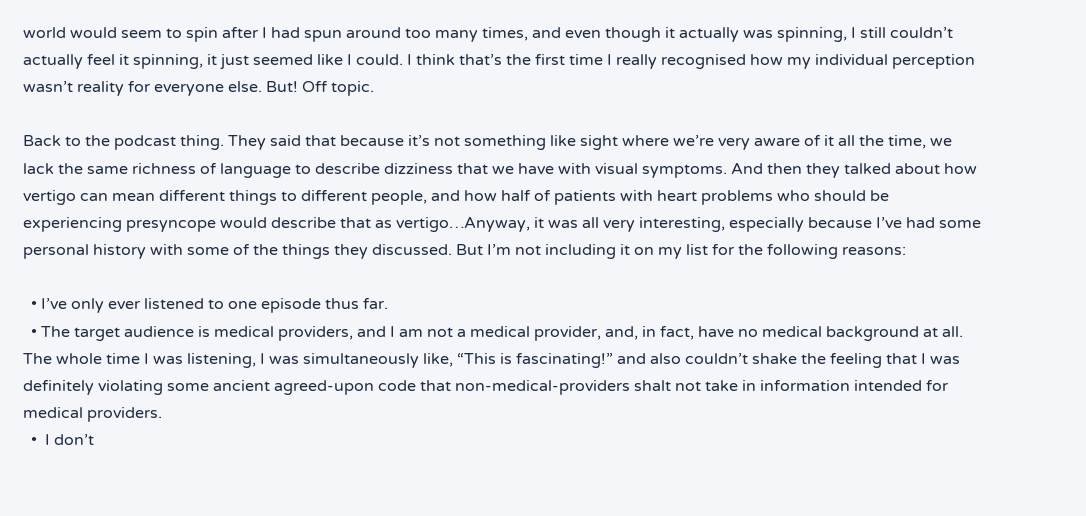world would seem to spin after I had spun around too many times, and even though it actually was spinning, I still couldn’t actually feel it spinning, it just seemed like I could. I think that’s the first time I really recognised how my individual perception wasn’t reality for everyone else. But! Off topic.

Back to the podcast thing. They said that because it’s not something like sight where we’re very aware of it all the time, we lack the same richness of language to describe dizziness that we have with visual symptoms. And then they talked about how vertigo can mean different things to different people, and how half of patients with heart problems who should be experiencing presyncope would describe that as vertigo…Anyway, it was all very interesting, especially because I’ve had some personal history with some of the things they discussed. But I’m not including it on my list for the following reasons:

  • I’ve only ever listened to one episode thus far.
  • The target audience is medical providers, and I am not a medical provider, and, in fact, have no medical background at all. The whole time I was listening, I was simultaneously like, “This is fascinating!” and also couldn’t shake the feeling that I was definitely violating some ancient agreed-upon code that non-medical-providers shalt not take in information intended for medical providers.
  •  I don’t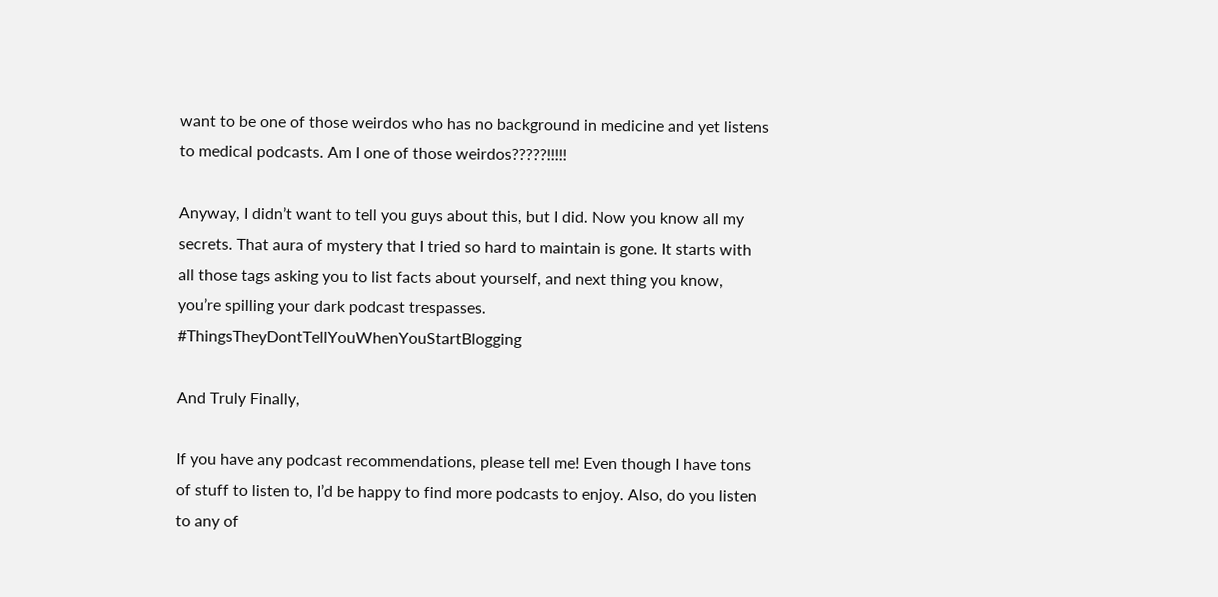want to be one of those weirdos who has no background in medicine and yet listens to medical podcasts. Am I one of those weirdos?????!!!!!

Anyway, I didn’t want to tell you guys about this, but I did. Now you know all my secrets. That aura of mystery that I tried so hard to maintain is gone. It starts with all those tags asking you to list facts about yourself, and next thing you know, you’re spilling your dark podcast trespasses. #ThingsTheyDontTellYouWhenYouStartBlogging

And Truly Finally,

If you have any podcast recommendations, please tell me! Even though I have tons of stuff to listen to, I’d be happy to find more podcasts to enjoy. Also, do you listen to any of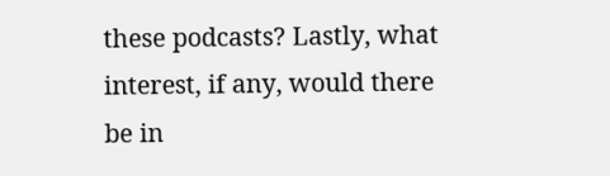these podcasts? Lastly, what interest, if any, would there be in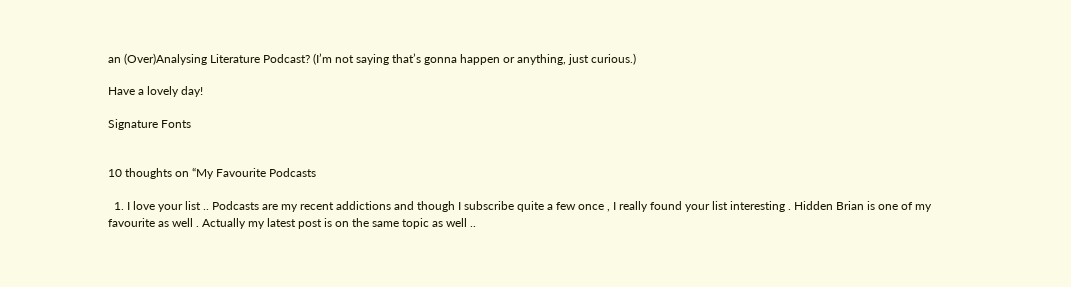an (Over)Analysing Literature Podcast? (I’m not saying that’s gonna happen or anything, just curious.)

Have a lovely day!

Signature Fonts


10 thoughts on “My Favourite Podcasts

  1. I love your list .. Podcasts are my recent addictions and though I subscribe quite a few once , I really found your list interesting . Hidden Brian is one of my favourite as well . Actually my latest post is on the same topic as well ..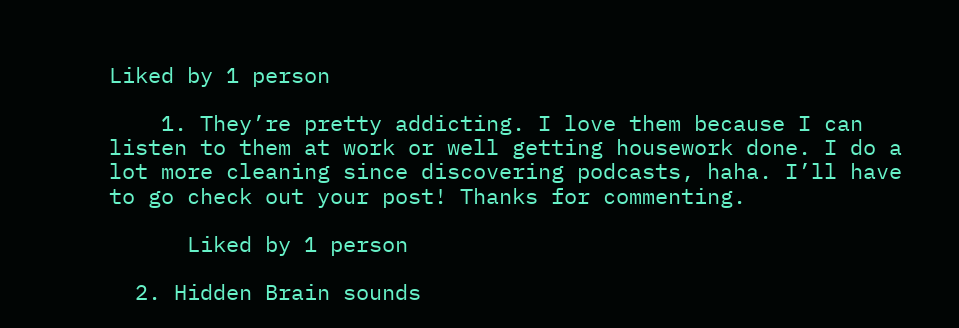Liked by 1 person

    1. They’re pretty addicting. I love them because I can listen to them at work or well getting housework done. I do a lot more cleaning since discovering podcasts, haha. I’ll have to go check out your post! Thanks for commenting.

      Liked by 1 person

  2. Hidden Brain sounds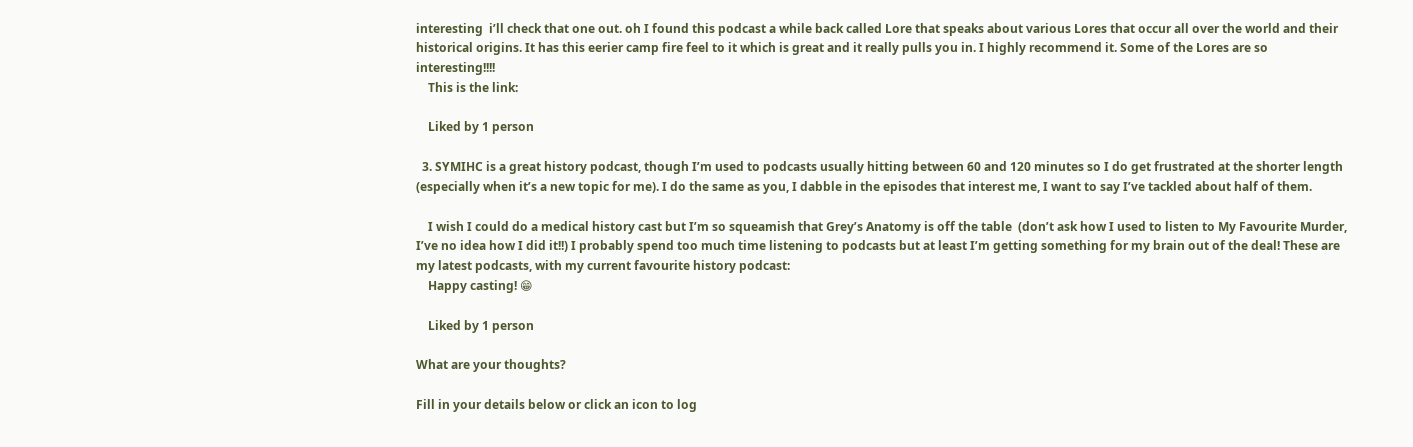interesting  i’ll check that one out. oh I found this podcast a while back called Lore that speaks about various Lores that occur all over the world and their historical origins. It has this eerier camp fire feel to it which is great and it really pulls you in. I highly recommend it. Some of the Lores are so interesting!!!!
    This is the link:

    Liked by 1 person

  3. SYMIHC is a great history podcast, though I’m used to podcasts usually hitting between 60 and 120 minutes so I do get frustrated at the shorter length (especially when it’s a new topic for me). I do the same as you, I dabble in the episodes that interest me, I want to say I’ve tackled about half of them.

    I wish I could do a medical history cast but I’m so squeamish that Grey’s Anatomy is off the table  (don’t ask how I used to listen to My Favourite Murder, I’ve no idea how I did it!!) I probably spend too much time listening to podcasts but at least I’m getting something for my brain out of the deal! These are my latest podcasts, with my current favourite history podcast:
    Happy casting! 😁

    Liked by 1 person

What are your thoughts?

Fill in your details below or click an icon to log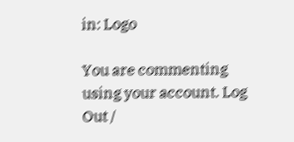in: Logo

You are commenting using your account. Log Out /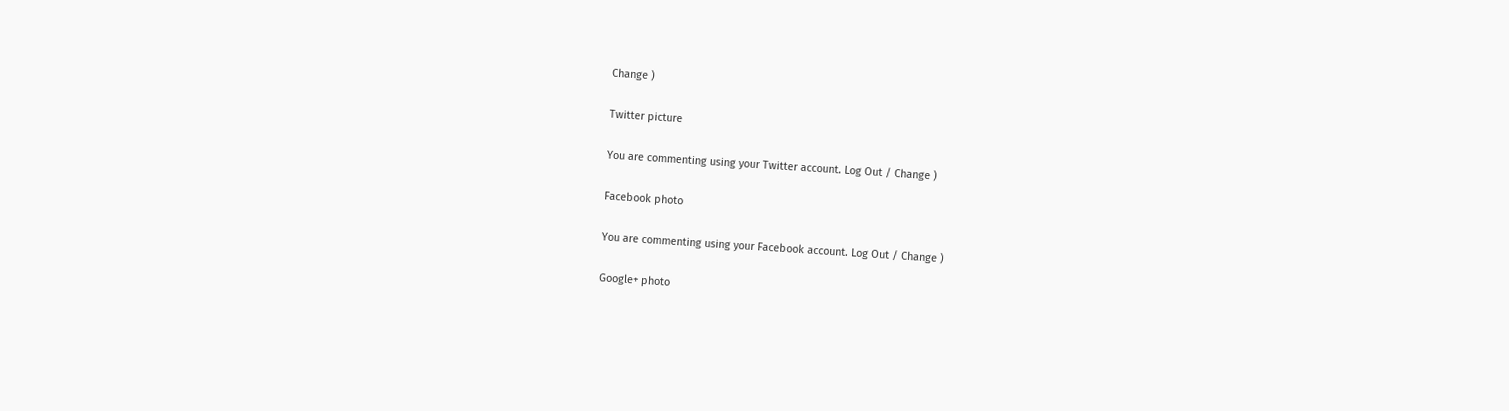Change )

Twitter picture

You are commenting using your Twitter account. Log Out / Change )

Facebook photo

You are commenting using your Facebook account. Log Out / Change )

Google+ photo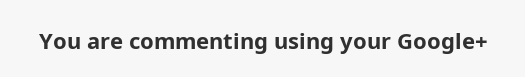You are commenting using your Google+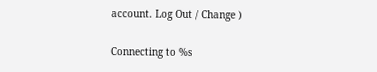account. Log Out / Change )

Connecting to %s